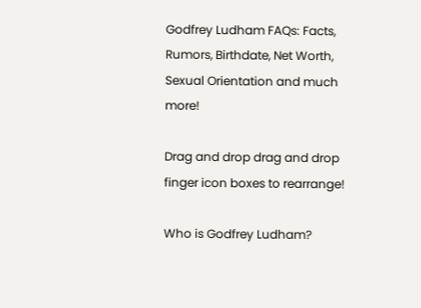Godfrey Ludham FAQs: Facts, Rumors, Birthdate, Net Worth, Sexual Orientation and much more!

Drag and drop drag and drop finger icon boxes to rearrange!

Who is Godfrey Ludham?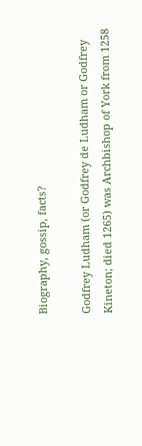Biography, gossip, facts?

Godfrey Ludham (or Godfrey de Ludham or Godfrey Kineton; died 1265) was Archbishop of York from 1258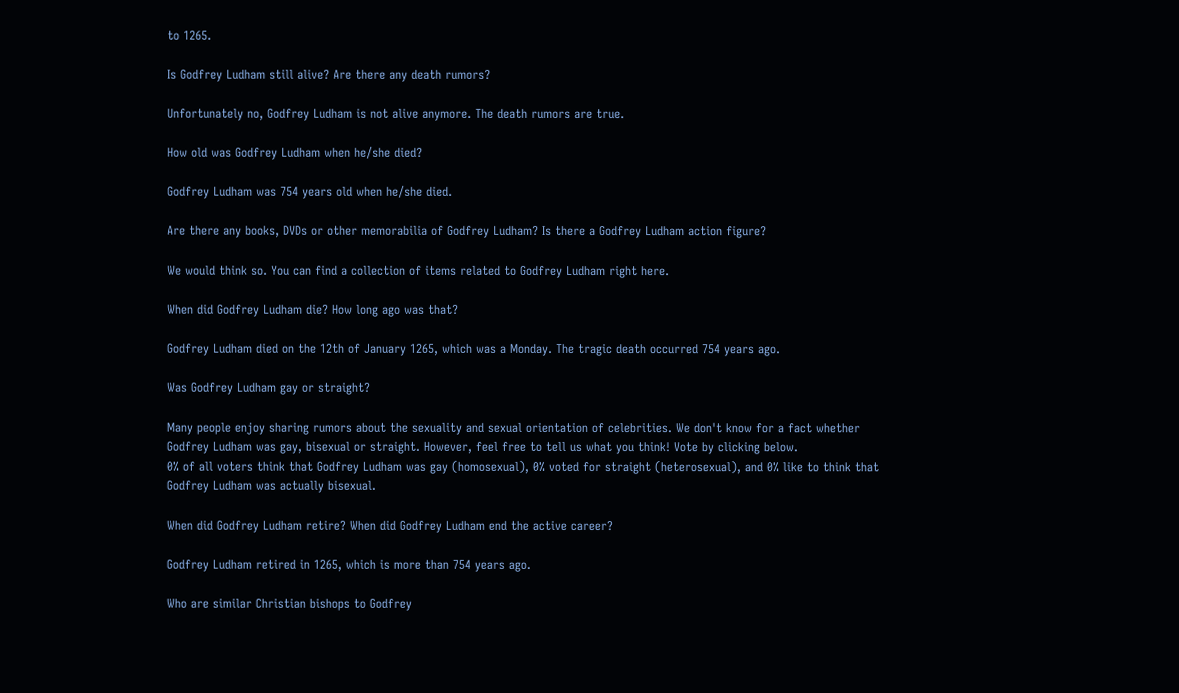to 1265.

Is Godfrey Ludham still alive? Are there any death rumors?

Unfortunately no, Godfrey Ludham is not alive anymore. The death rumors are true.

How old was Godfrey Ludham when he/she died?

Godfrey Ludham was 754 years old when he/she died.

Are there any books, DVDs or other memorabilia of Godfrey Ludham? Is there a Godfrey Ludham action figure?

We would think so. You can find a collection of items related to Godfrey Ludham right here.

When did Godfrey Ludham die? How long ago was that?

Godfrey Ludham died on the 12th of January 1265, which was a Monday. The tragic death occurred 754 years ago.

Was Godfrey Ludham gay or straight?

Many people enjoy sharing rumors about the sexuality and sexual orientation of celebrities. We don't know for a fact whether Godfrey Ludham was gay, bisexual or straight. However, feel free to tell us what you think! Vote by clicking below.
0% of all voters think that Godfrey Ludham was gay (homosexual), 0% voted for straight (heterosexual), and 0% like to think that Godfrey Ludham was actually bisexual.

When did Godfrey Ludham retire? When did Godfrey Ludham end the active career?

Godfrey Ludham retired in 1265, which is more than 754 years ago.

Who are similar Christian bishops to Godfrey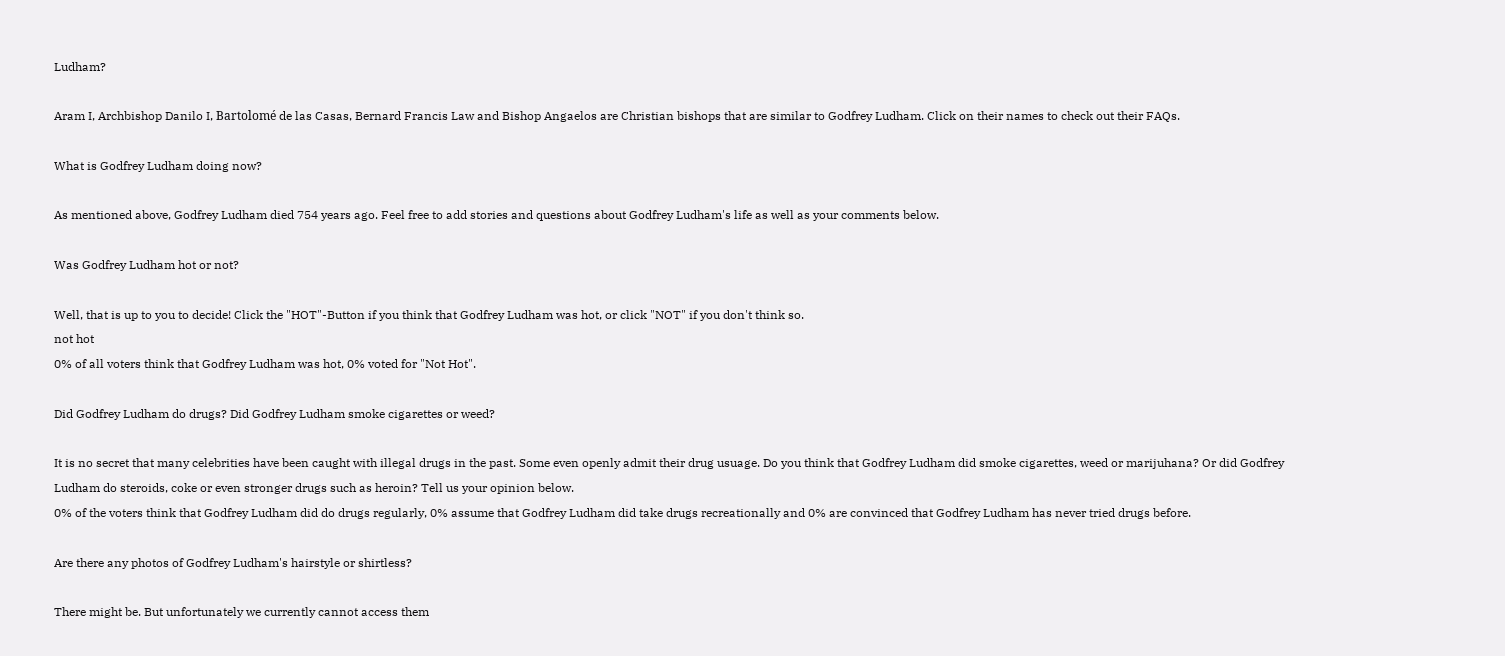Ludham?

Aram I, Archbishop Danilo I, Bartolomé de las Casas, Bernard Francis Law and Bishop Angaelos are Christian bishops that are similar to Godfrey Ludham. Click on their names to check out their FAQs.

What is Godfrey Ludham doing now?

As mentioned above, Godfrey Ludham died 754 years ago. Feel free to add stories and questions about Godfrey Ludham's life as well as your comments below.

Was Godfrey Ludham hot or not?

Well, that is up to you to decide! Click the "HOT"-Button if you think that Godfrey Ludham was hot, or click "NOT" if you don't think so.
not hot
0% of all voters think that Godfrey Ludham was hot, 0% voted for "Not Hot".

Did Godfrey Ludham do drugs? Did Godfrey Ludham smoke cigarettes or weed?

It is no secret that many celebrities have been caught with illegal drugs in the past. Some even openly admit their drug usuage. Do you think that Godfrey Ludham did smoke cigarettes, weed or marijuhana? Or did Godfrey Ludham do steroids, coke or even stronger drugs such as heroin? Tell us your opinion below.
0% of the voters think that Godfrey Ludham did do drugs regularly, 0% assume that Godfrey Ludham did take drugs recreationally and 0% are convinced that Godfrey Ludham has never tried drugs before.

Are there any photos of Godfrey Ludham's hairstyle or shirtless?

There might be. But unfortunately we currently cannot access them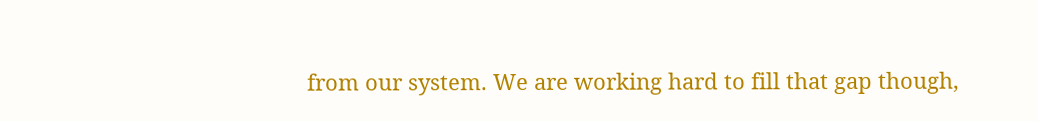from our system. We are working hard to fill that gap though,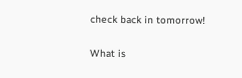check back in tomorrow!

What is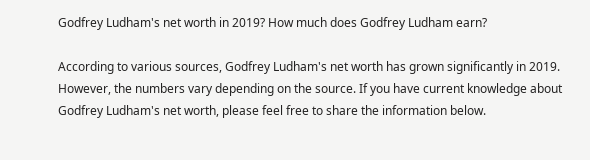Godfrey Ludham's net worth in 2019? How much does Godfrey Ludham earn?

According to various sources, Godfrey Ludham's net worth has grown significantly in 2019. However, the numbers vary depending on the source. If you have current knowledge about Godfrey Ludham's net worth, please feel free to share the information below.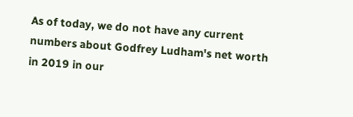As of today, we do not have any current numbers about Godfrey Ludham's net worth in 2019 in our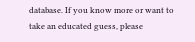database. If you know more or want to take an educated guess, please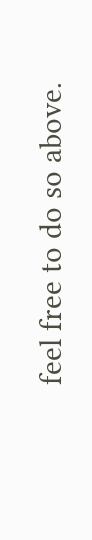feel free to do so above.